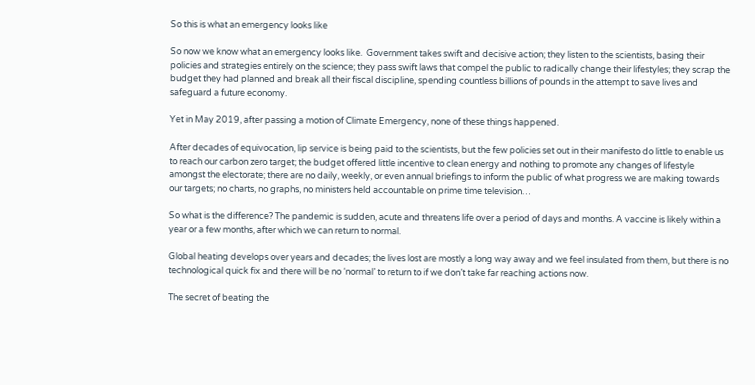So this is what an emergency looks like

So now we know what an emergency looks like.  Government takes swift and decisive action; they listen to the scientists, basing their policies and strategies entirely on the science; they pass swift laws that compel the public to radically change their lifestyles; they scrap the budget they had planned and break all their fiscal discipline, spending countless billions of pounds in the attempt to save lives and safeguard a future economy.

Yet in May 2019, after passing a motion of Climate Emergency, none of these things happened.

After decades of equivocation, lip service is being paid to the scientists, but the few policies set out in their manifesto do little to enable us to reach our carbon zero target; the budget offered little incentive to clean energy and nothing to promote any changes of lifestyle amongst the electorate; there are no daily, weekly, or even annual briefings to inform the public of what progress we are making towards our targets; no charts, no graphs, no ministers held accountable on prime time television…

So what is the difference? The pandemic is sudden, acute and threatens life over a period of days and months. A vaccine is likely within a year or a few months, after which we can return to normal.

Global heating develops over years and decades; the lives lost are mostly a long way away and we feel insulated from them, but there is no technological quick fix and there will be no ‘normal’ to return to if we don’t take far reaching actions now.

The secret of beating the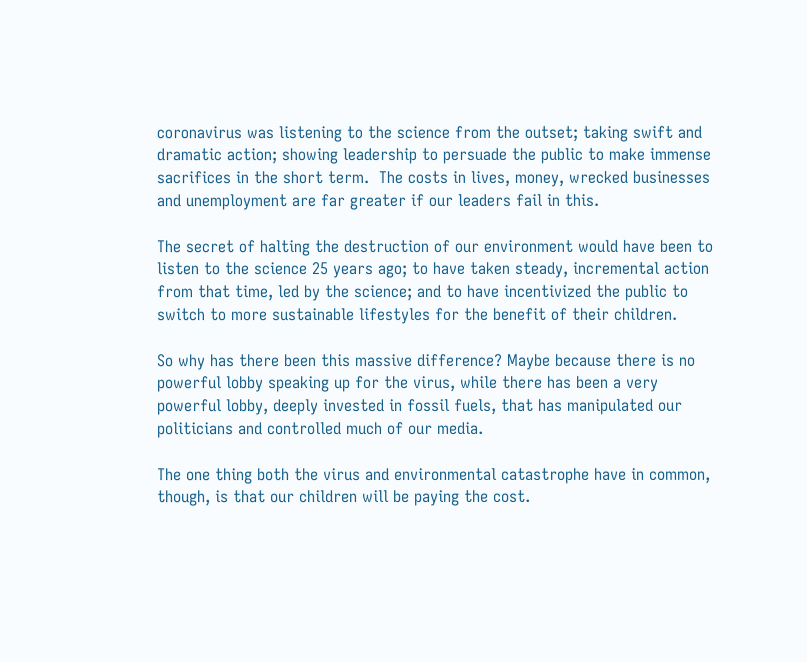coronavirus was listening to the science from the outset; taking swift and dramatic action; showing leadership to persuade the public to make immense sacrifices in the short term.  The costs in lives, money, wrecked businesses and unemployment are far greater if our leaders fail in this.

The secret of halting the destruction of our environment would have been to listen to the science 25 years ago; to have taken steady, incremental action from that time, led by the science; and to have incentivized the public to switch to more sustainable lifestyles for the benefit of their children.

So why has there been this massive difference? Maybe because there is no powerful lobby speaking up for the virus, while there has been a very powerful lobby, deeply invested in fossil fuels, that has manipulated our politicians and controlled much of our media.

The one thing both the virus and environmental catastrophe have in common, though, is that our children will be paying the cost.